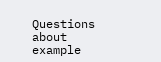Questions about example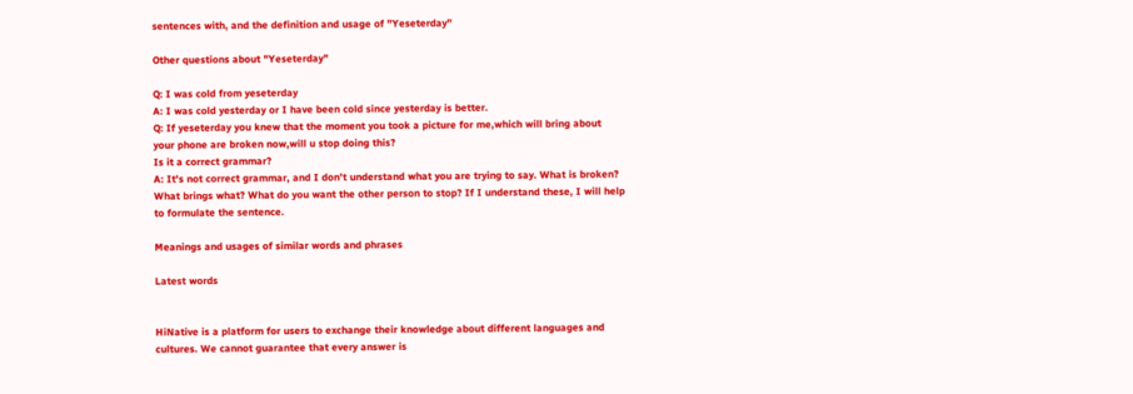sentences with, and the definition and usage of "Yeseterday"

Other questions about "Yeseterday"

Q: I was cold from yeseterday
A: I was cold yesterday or I have been cold since yesterday is better.
Q: If yeseterday you knew that the moment you took a picture for me,which will bring about your phone are broken now,will u stop doing this?
Is it a correct grammar?
A: It's not correct grammar, and I don't understand what you are trying to say. What is broken? What brings what? What do you want the other person to stop? If I understand these, I will help to formulate the sentence.

Meanings and usages of similar words and phrases

Latest words


HiNative is a platform for users to exchange their knowledge about different languages and cultures. We cannot guarantee that every answer is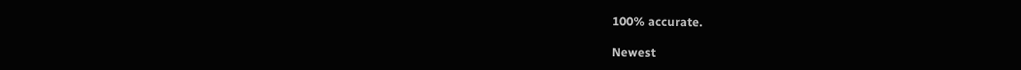100% accurate.

Newest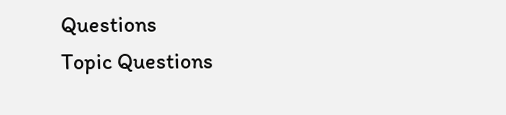Questions
Topic Questions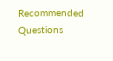Recommended Questions